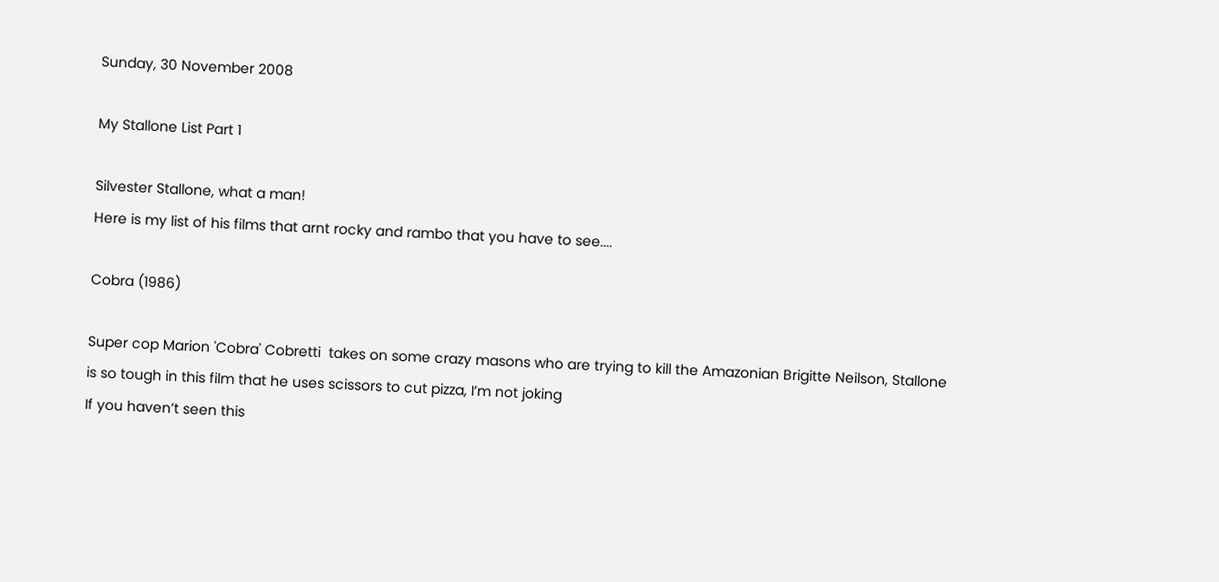Sunday, 30 November 2008

My Stallone List Part 1

Silvester Stallone, what a man!
Here is my list of his films that arnt rocky and rambo that you have to see....

Cobra (1986)

Super cop Marion 'Cobra' Cobretti  takes on some crazy masons who are trying to kill the Amazonian Brigitte Neilson, Stallone is so tough in this film that he uses scissors to cut pizza, I’m not joking
If you haven’t seen this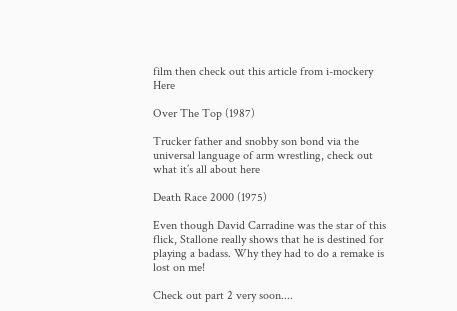film then check out this article from i-mockery Here

Over The Top (1987)

Trucker father and snobby son bond via the universal language of arm wrestling, check out what it’s all about here

Death Race 2000 (1975)

Even though David Carradine was the star of this flick, Stallone really shows that he is destined for playing a badass. Why they had to do a remake is lost on me!

Check out part 2 very soon....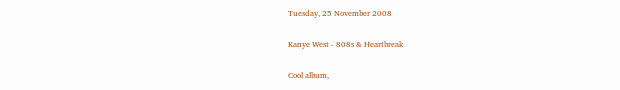Tuesday, 25 November 2008

Kanye West - 808s & Heartbreak

Cool album,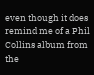even though it does remind me of a Phil Collins album from the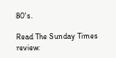80's.

Read The Sunday Times review: